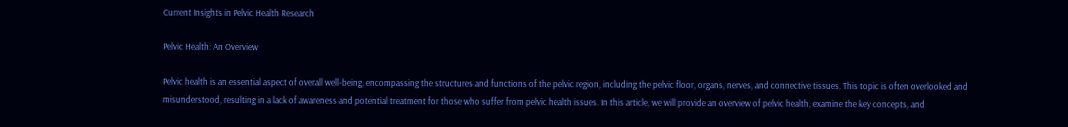Current Insights in Pelvic Health Research

Pelvic Health: An Overview

Pelvic health is an essential aspect of overall well-being, encompassing the structures and functions of the pelvic region, including the pelvic floor, organs, nerves, and connective tissues. This topic is often overlooked and misunderstood, resulting in a lack of awareness and potential treatment for those who suffer from pelvic health issues. In this article, we will provide an overview of pelvic health, examine the key concepts, and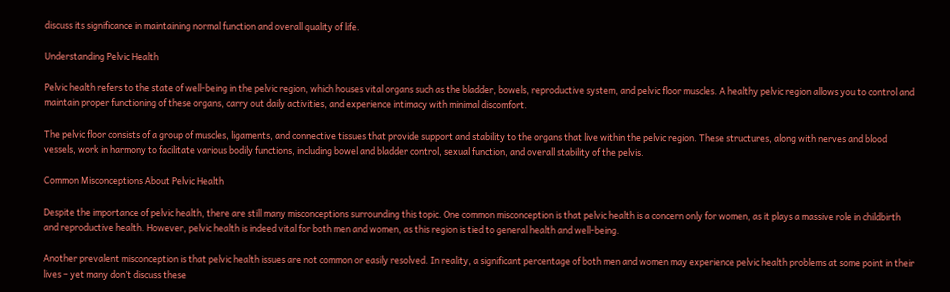discuss its significance in maintaining normal function and overall quality of life.

Understanding Pelvic Health

Pelvic health refers to the state of well-being in the pelvic region, which houses vital organs such as the bladder, bowels, reproductive system, and pelvic floor muscles. A healthy pelvic region allows you to control and maintain proper functioning of these organs, carry out daily activities, and experience intimacy with minimal discomfort.

The pelvic floor consists of a group of muscles, ligaments, and connective tissues that provide support and stability to the organs that live within the pelvic region. These structures, along with nerves and blood vessels, work in harmony to facilitate various bodily functions, including bowel and bladder control, sexual function, and overall stability of the pelvis.

Common Misconceptions About Pelvic Health

Despite the importance of pelvic health, there are still many misconceptions surrounding this topic. One common misconception is that pelvic health is a concern only for women, as it plays a massive role in childbirth and reproductive health. However, pelvic health is indeed vital for both men and women, as this region is tied to general health and well-being.

Another prevalent misconception is that pelvic health issues are not common or easily resolved. In reality, a significant percentage of both men and women may experience pelvic health problems at some point in their lives – yet many don’t discuss these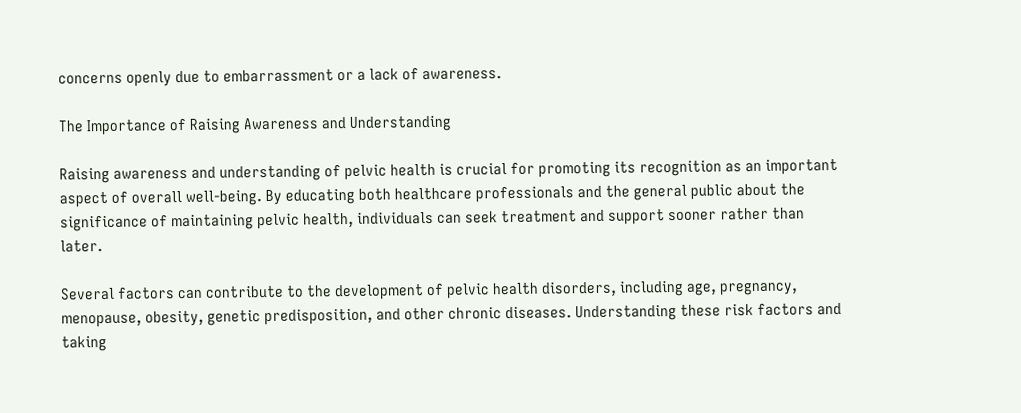concerns openly due to embarrassment or a lack of awareness.

The Importance of Raising Awareness and Understanding

Raising awareness and understanding of pelvic health is crucial for promoting its recognition as an important aspect of overall well-being. By educating both healthcare professionals and the general public about the significance of maintaining pelvic health, individuals can seek treatment and support sooner rather than later.

Several factors can contribute to the development of pelvic health disorders, including age, pregnancy, menopause, obesity, genetic predisposition, and other chronic diseases. Understanding these risk factors and taking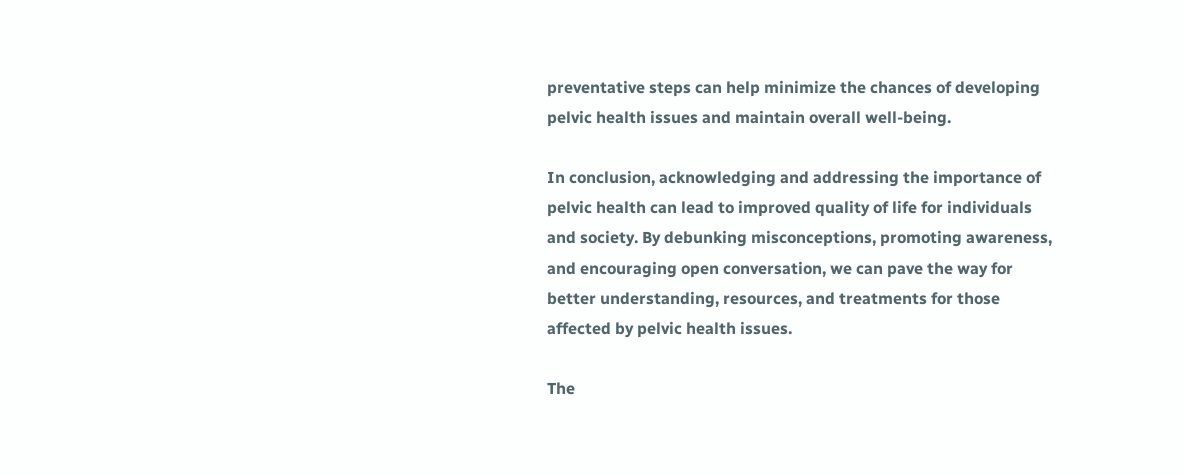preventative steps can help minimize the chances of developing pelvic health issues and maintain overall well-being.

In conclusion, acknowledging and addressing the importance of pelvic health can lead to improved quality of life for individuals and society. By debunking misconceptions, promoting awareness, and encouraging open conversation, we can pave the way for better understanding, resources, and treatments for those affected by pelvic health issues.

The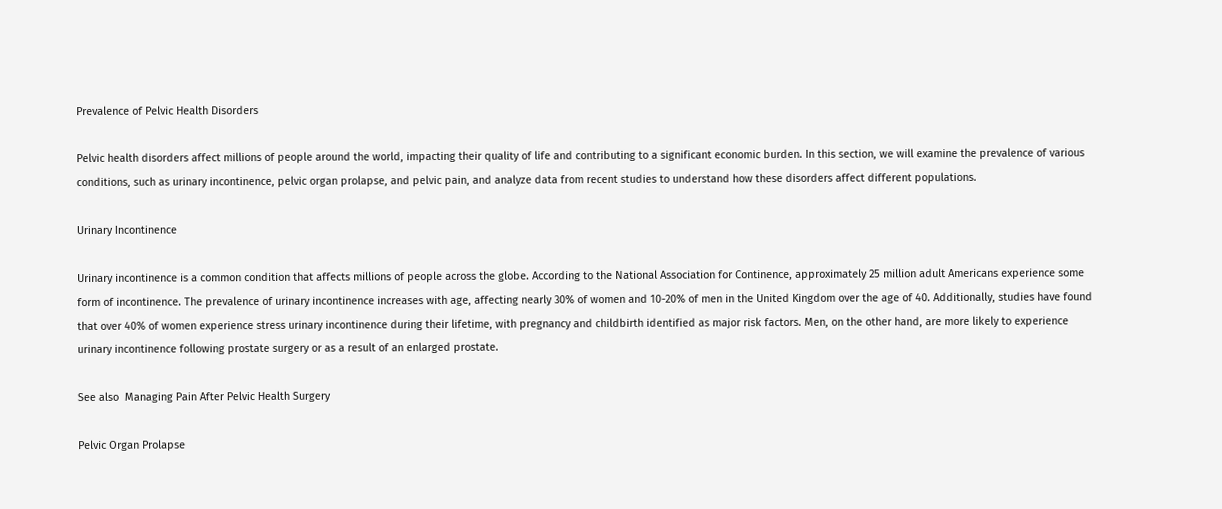Prevalence of Pelvic Health Disorders

Pelvic health disorders affect millions of people around the world, impacting their quality of life and contributing to a significant economic burden. In this section, we will examine the prevalence of various conditions, such as urinary incontinence, pelvic organ prolapse, and pelvic pain, and analyze data from recent studies to understand how these disorders affect different populations.

Urinary Incontinence

Urinary incontinence is a common condition that affects millions of people across the globe. According to the National Association for Continence, approximately 25 million adult Americans experience some form of incontinence. The prevalence of urinary incontinence increases with age, affecting nearly 30% of women and 10-20% of men in the United Kingdom over the age of 40. Additionally, studies have found that over 40% of women experience stress urinary incontinence during their lifetime, with pregnancy and childbirth identified as major risk factors. Men, on the other hand, are more likely to experience urinary incontinence following prostate surgery or as a result of an enlarged prostate.

See also  Managing Pain After Pelvic Health Surgery

Pelvic Organ Prolapse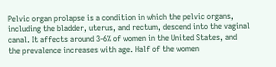Pelvic organ prolapse is a condition in which the pelvic organs, including the bladder, uterus, and rectum, descend into the vaginal canal. It affects around 3-6% of women in the United States, and the prevalence increases with age. Half of the women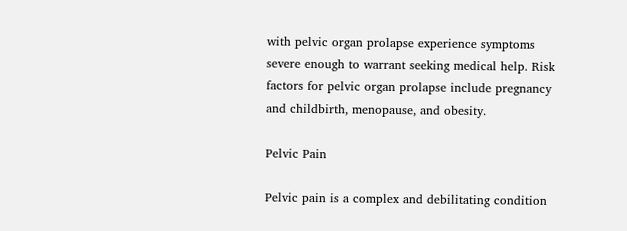with pelvic organ prolapse experience symptoms severe enough to warrant seeking medical help. Risk factors for pelvic organ prolapse include pregnancy and childbirth, menopause, and obesity.

Pelvic Pain

Pelvic pain is a complex and debilitating condition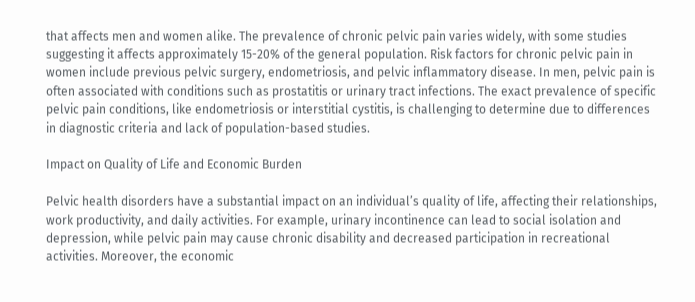that affects men and women alike. The prevalence of chronic pelvic pain varies widely, with some studies suggesting it affects approximately 15-20% of the general population. Risk factors for chronic pelvic pain in women include previous pelvic surgery, endometriosis, and pelvic inflammatory disease. In men, pelvic pain is often associated with conditions such as prostatitis or urinary tract infections. The exact prevalence of specific pelvic pain conditions, like endometriosis or interstitial cystitis, is challenging to determine due to differences in diagnostic criteria and lack of population-based studies.

Impact on Quality of Life and Economic Burden

Pelvic health disorders have a substantial impact on an individual’s quality of life, affecting their relationships, work productivity, and daily activities. For example, urinary incontinence can lead to social isolation and depression, while pelvic pain may cause chronic disability and decreased participation in recreational activities. Moreover, the economic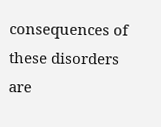consequences of these disorders are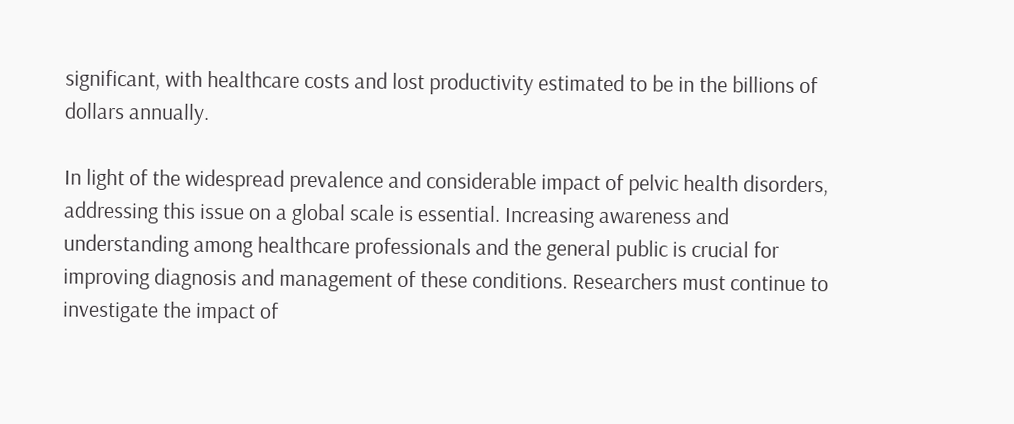significant, with healthcare costs and lost productivity estimated to be in the billions of dollars annually.

In light of the widespread prevalence and considerable impact of pelvic health disorders, addressing this issue on a global scale is essential. Increasing awareness and understanding among healthcare professionals and the general public is crucial for improving diagnosis and management of these conditions. Researchers must continue to investigate the impact of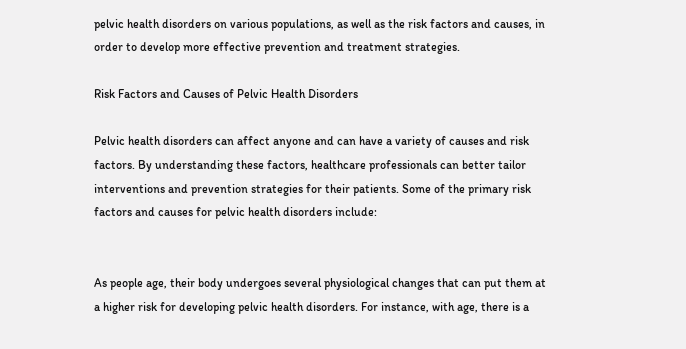pelvic health disorders on various populations, as well as the risk factors and causes, in order to develop more effective prevention and treatment strategies.

Risk Factors and Causes of Pelvic Health Disorders

Pelvic health disorders can affect anyone and can have a variety of causes and risk factors. By understanding these factors, healthcare professionals can better tailor interventions and prevention strategies for their patients. Some of the primary risk factors and causes for pelvic health disorders include:


As people age, their body undergoes several physiological changes that can put them at a higher risk for developing pelvic health disorders. For instance, with age, there is a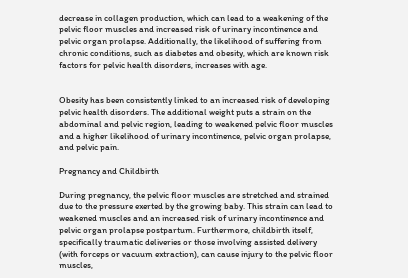decrease in collagen production, which can lead to a weakening of the pelvic floor muscles and increased risk of urinary incontinence and pelvic organ prolapse. Additionally, the likelihood of suffering from chronic conditions, such as diabetes and obesity, which are known risk factors for pelvic health disorders, increases with age.


Obesity has been consistently linked to an increased risk of developing pelvic health disorders. The additional weight puts a strain on the abdominal and pelvic region, leading to weakened pelvic floor muscles and a higher likelihood of urinary incontinence, pelvic organ prolapse, and pelvic pain.

Pregnancy and Childbirth

During pregnancy, the pelvic floor muscles are stretched and strained due to the pressure exerted by the growing baby. This strain can lead to weakened muscles and an increased risk of urinary incontinence and pelvic organ prolapse postpartum. Furthermore, childbirth itself, specifically traumatic deliveries or those involving assisted delivery (with forceps or vacuum extraction), can cause injury to the pelvic floor muscles,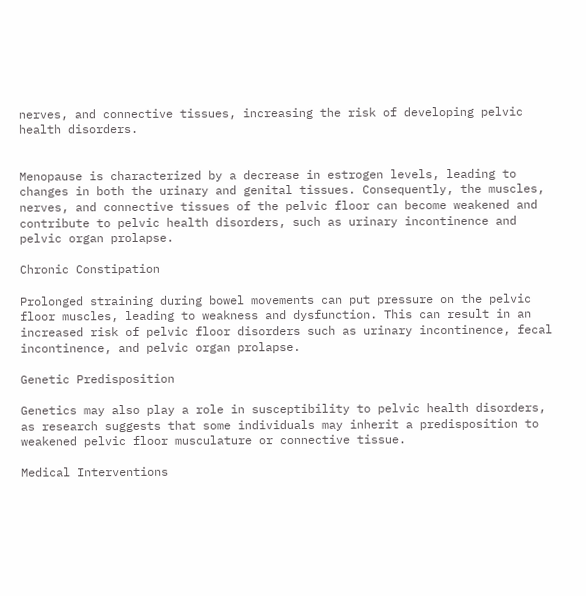nerves, and connective tissues, increasing the risk of developing pelvic health disorders.


Menopause is characterized by a decrease in estrogen levels, leading to changes in both the urinary and genital tissues. Consequently, the muscles, nerves, and connective tissues of the pelvic floor can become weakened and contribute to pelvic health disorders, such as urinary incontinence and pelvic organ prolapse.

Chronic Constipation

Prolonged straining during bowel movements can put pressure on the pelvic floor muscles, leading to weakness and dysfunction. This can result in an increased risk of pelvic floor disorders such as urinary incontinence, fecal incontinence, and pelvic organ prolapse.

Genetic Predisposition

Genetics may also play a role in susceptibility to pelvic health disorders, as research suggests that some individuals may inherit a predisposition to weakened pelvic floor musculature or connective tissue.

Medical Interventions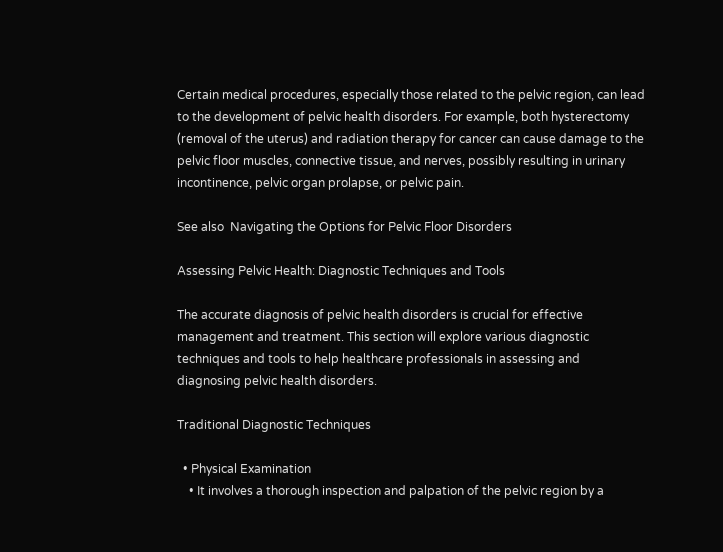Certain medical procedures, especially those related to the pelvic region, can lead to the development of pelvic health disorders. For example, both hysterectomy (removal of the uterus) and radiation therapy for cancer can cause damage to the pelvic floor muscles, connective tissue, and nerves, possibly resulting in urinary incontinence, pelvic organ prolapse, or pelvic pain.

See also  Navigating the Options for Pelvic Floor Disorders

Assessing Pelvic Health: Diagnostic Techniques and Tools

The accurate diagnosis of pelvic health disorders is crucial for effective management and treatment. This section will explore various diagnostic techniques and tools to help healthcare professionals in assessing and diagnosing pelvic health disorders.

Traditional Diagnostic Techniques

  • Physical Examination
    • It involves a thorough inspection and palpation of the pelvic region by a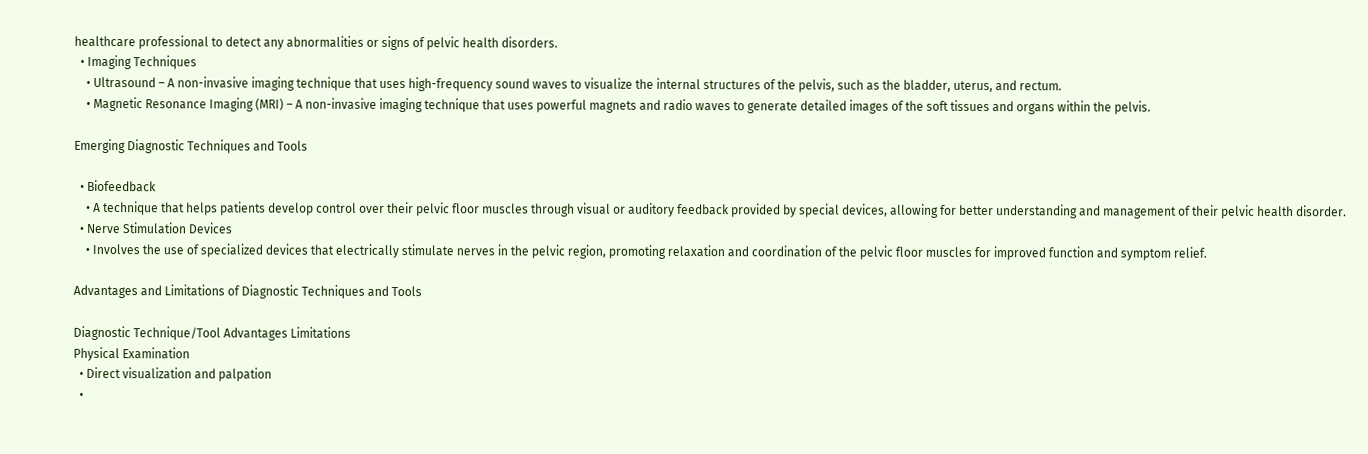healthcare professional to detect any abnormalities or signs of pelvic health disorders.
  • Imaging Techniques
    • Ultrasound – A non-invasive imaging technique that uses high-frequency sound waves to visualize the internal structures of the pelvis, such as the bladder, uterus, and rectum.
    • Magnetic Resonance Imaging (MRI) – A non-invasive imaging technique that uses powerful magnets and radio waves to generate detailed images of the soft tissues and organs within the pelvis.

Emerging Diagnostic Techniques and Tools

  • Biofeedback
    • A technique that helps patients develop control over their pelvic floor muscles through visual or auditory feedback provided by special devices, allowing for better understanding and management of their pelvic health disorder.
  • Nerve Stimulation Devices
    • Involves the use of specialized devices that electrically stimulate nerves in the pelvic region, promoting relaxation and coordination of the pelvic floor muscles for improved function and symptom relief.

Advantages and Limitations of Diagnostic Techniques and Tools

Diagnostic Technique/Tool Advantages Limitations
Physical Examination
  • Direct visualization and palpation
  •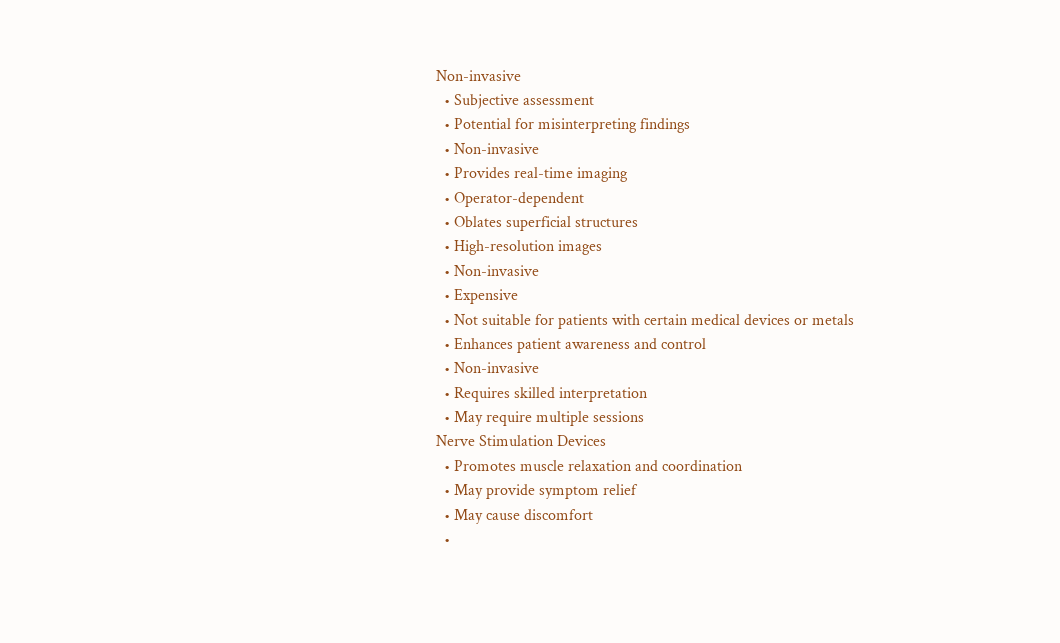Non-invasive
  • Subjective assessment
  • Potential for misinterpreting findings
  • Non-invasive
  • Provides real-time imaging
  • Operator-dependent
  • Oblates superficial structures
  • High-resolution images
  • Non-invasive
  • Expensive
  • Not suitable for patients with certain medical devices or metals
  • Enhances patient awareness and control
  • Non-invasive
  • Requires skilled interpretation
  • May require multiple sessions
Nerve Stimulation Devices
  • Promotes muscle relaxation and coordination
  • May provide symptom relief
  • May cause discomfort
  •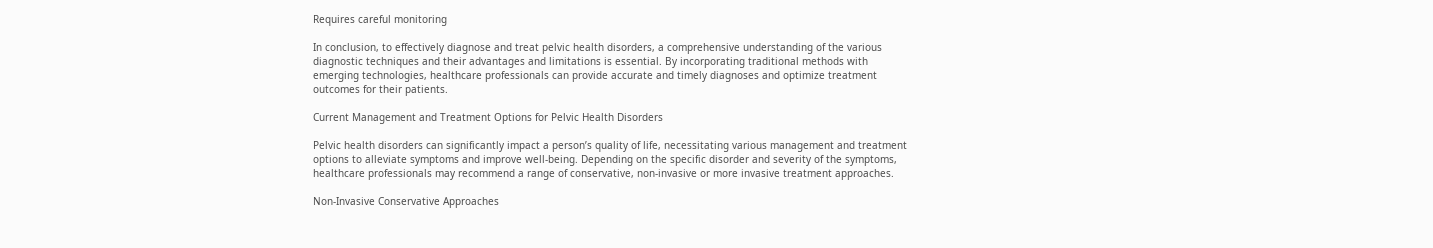Requires careful monitoring

In conclusion, to effectively diagnose and treat pelvic health disorders, a comprehensive understanding of the various diagnostic techniques and their advantages and limitations is essential. By incorporating traditional methods with emerging technologies, healthcare professionals can provide accurate and timely diagnoses and optimize treatment outcomes for their patients.

Current Management and Treatment Options for Pelvic Health Disorders

Pelvic health disorders can significantly impact a person’s quality of life, necessitating various management and treatment options to alleviate symptoms and improve well-being. Depending on the specific disorder and severity of the symptoms, healthcare professionals may recommend a range of conservative, non-invasive or more invasive treatment approaches.

Non-Invasive Conservative Approaches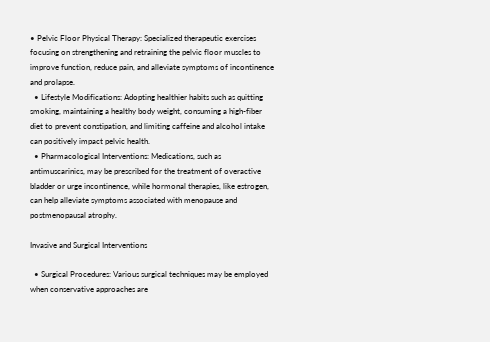• Pelvic Floor Physical Therapy: Specialized therapeutic exercises focusing on strengthening and retraining the pelvic floor muscles to improve function, reduce pain, and alleviate symptoms of incontinence and prolapse.
  • Lifestyle Modifications: Adopting healthier habits such as quitting smoking, maintaining a healthy body weight, consuming a high-fiber diet to prevent constipation, and limiting caffeine and alcohol intake can positively impact pelvic health.
  • Pharmacological Interventions: Medications, such as antimuscarinics, may be prescribed for the treatment of overactive bladder or urge incontinence, while hormonal therapies, like estrogen, can help alleviate symptoms associated with menopause and postmenopausal atrophy.

Invasive and Surgical Interventions

  • Surgical Procedures: Various surgical techniques may be employed when conservative approaches are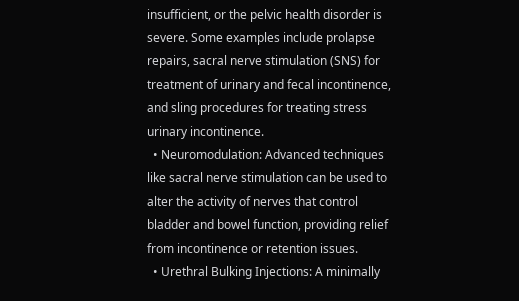insufficient, or the pelvic health disorder is severe. Some examples include prolapse repairs, sacral nerve stimulation (SNS) for treatment of urinary and fecal incontinence, and sling procedures for treating stress urinary incontinence.
  • Neuromodulation: Advanced techniques like sacral nerve stimulation can be used to alter the activity of nerves that control bladder and bowel function, providing relief from incontinence or retention issues.
  • Urethral Bulking Injections: A minimally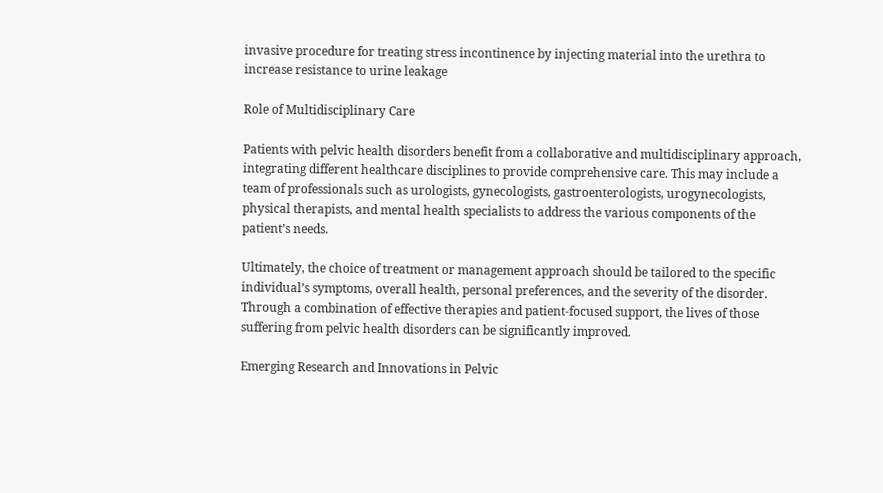invasive procedure for treating stress incontinence by injecting material into the urethra to increase resistance to urine leakage

Role of Multidisciplinary Care

Patients with pelvic health disorders benefit from a collaborative and multidisciplinary approach, integrating different healthcare disciplines to provide comprehensive care. This may include a team of professionals such as urologists, gynecologists, gastroenterologists, urogynecologists, physical therapists, and mental health specialists to address the various components of the patient’s needs.

Ultimately, the choice of treatment or management approach should be tailored to the specific individual’s symptoms, overall health, personal preferences, and the severity of the disorder. Through a combination of effective therapies and patient-focused support, the lives of those suffering from pelvic health disorders can be significantly improved.

Emerging Research and Innovations in Pelvic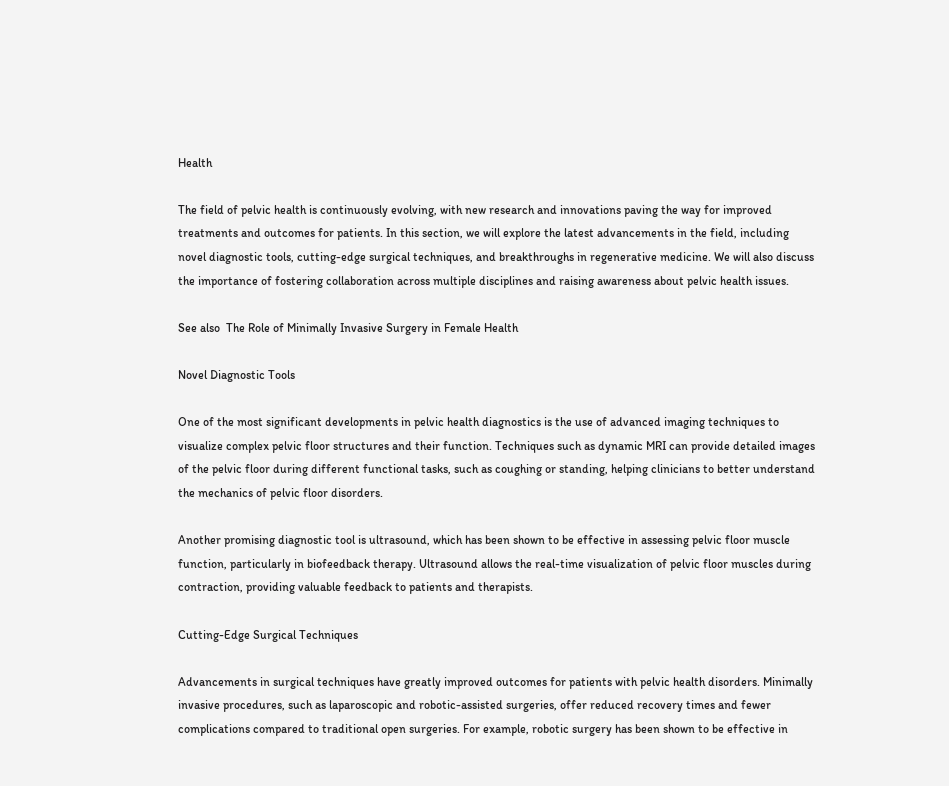Health

The field of pelvic health is continuously evolving, with new research and innovations paving the way for improved treatments and outcomes for patients. In this section, we will explore the latest advancements in the field, including novel diagnostic tools, cutting-edge surgical techniques, and breakthroughs in regenerative medicine. We will also discuss the importance of fostering collaboration across multiple disciplines and raising awareness about pelvic health issues.

See also  The Role of Minimally Invasive Surgery in Female Health

Novel Diagnostic Tools

One of the most significant developments in pelvic health diagnostics is the use of advanced imaging techniques to visualize complex pelvic floor structures and their function. Techniques such as dynamic MRI can provide detailed images of the pelvic floor during different functional tasks, such as coughing or standing, helping clinicians to better understand the mechanics of pelvic floor disorders.

Another promising diagnostic tool is ultrasound, which has been shown to be effective in assessing pelvic floor muscle function, particularly in biofeedback therapy. Ultrasound allows the real-time visualization of pelvic floor muscles during contraction, providing valuable feedback to patients and therapists.

Cutting-Edge Surgical Techniques

Advancements in surgical techniques have greatly improved outcomes for patients with pelvic health disorders. Minimally invasive procedures, such as laparoscopic and robotic-assisted surgeries, offer reduced recovery times and fewer complications compared to traditional open surgeries. For example, robotic surgery has been shown to be effective in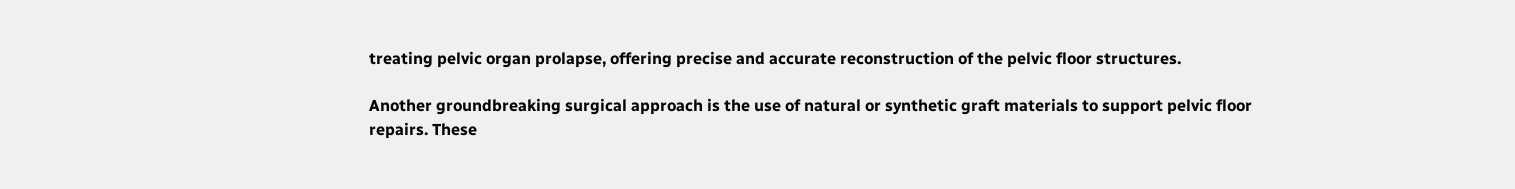treating pelvic organ prolapse, offering precise and accurate reconstruction of the pelvic floor structures.

Another groundbreaking surgical approach is the use of natural or synthetic graft materials to support pelvic floor repairs. These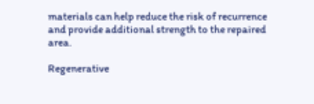materials can help reduce the risk of recurrence and provide additional strength to the repaired area.

Regenerative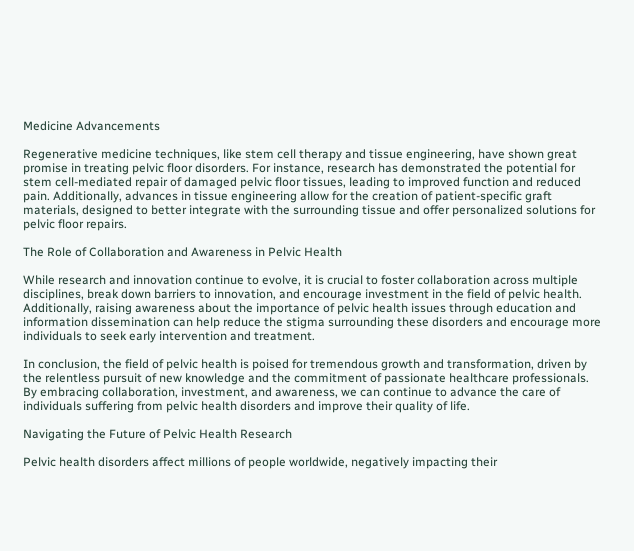Medicine Advancements

Regenerative medicine techniques, like stem cell therapy and tissue engineering, have shown great promise in treating pelvic floor disorders. For instance, research has demonstrated the potential for stem cell-mediated repair of damaged pelvic floor tissues, leading to improved function and reduced pain. Additionally, advances in tissue engineering allow for the creation of patient-specific graft materials, designed to better integrate with the surrounding tissue and offer personalized solutions for pelvic floor repairs.

The Role of Collaboration and Awareness in Pelvic Health

While research and innovation continue to evolve, it is crucial to foster collaboration across multiple disciplines, break down barriers to innovation, and encourage investment in the field of pelvic health. Additionally, raising awareness about the importance of pelvic health issues through education and information dissemination can help reduce the stigma surrounding these disorders and encourage more individuals to seek early intervention and treatment.

In conclusion, the field of pelvic health is poised for tremendous growth and transformation, driven by the relentless pursuit of new knowledge and the commitment of passionate healthcare professionals. By embracing collaboration, investment, and awareness, we can continue to advance the care of individuals suffering from pelvic health disorders and improve their quality of life.

Navigating the Future of Pelvic Health Research

Pelvic health disorders affect millions of people worldwide, negatively impacting their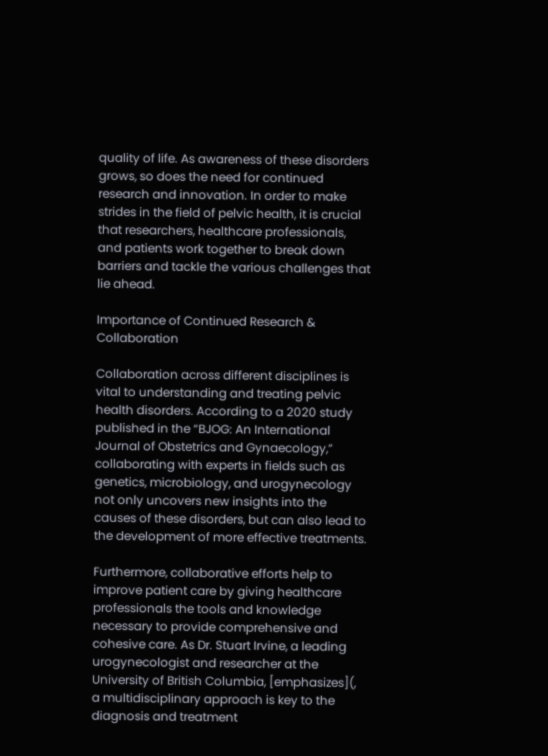quality of life. As awareness of these disorders grows, so does the need for continued research and innovation. In order to make strides in the field of pelvic health, it is crucial that researchers, healthcare professionals, and patients work together to break down barriers and tackle the various challenges that lie ahead.

Importance of Continued Research & Collaboration

Collaboration across different disciplines is vital to understanding and treating pelvic health disorders. According to a 2020 study published in the “BJOG: An International Journal of Obstetrics and Gynaecology,” collaborating with experts in fields such as genetics, microbiology, and urogynecology not only uncovers new insights into the causes of these disorders, but can also lead to the development of more effective treatments.

Furthermore, collaborative efforts help to improve patient care by giving healthcare professionals the tools and knowledge necessary to provide comprehensive and cohesive care. As Dr. Stuart Irvine, a leading urogynecologist and researcher at the University of British Columbia, [emphasizes](, a multidisciplinary approach is key to the diagnosis and treatment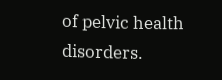of pelvic health disorders.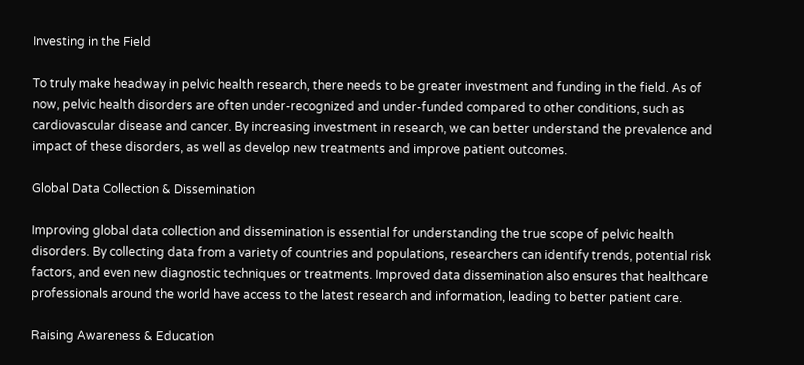Investing in the Field

To truly make headway in pelvic health research, there needs to be greater investment and funding in the field. As of now, pelvic health disorders are often under-recognized and under-funded compared to other conditions, such as cardiovascular disease and cancer. By increasing investment in research, we can better understand the prevalence and impact of these disorders, as well as develop new treatments and improve patient outcomes.

Global Data Collection & Dissemination

Improving global data collection and dissemination is essential for understanding the true scope of pelvic health disorders. By collecting data from a variety of countries and populations, researchers can identify trends, potential risk factors, and even new diagnostic techniques or treatments. Improved data dissemination also ensures that healthcare professionals around the world have access to the latest research and information, leading to better patient care.

Raising Awareness & Education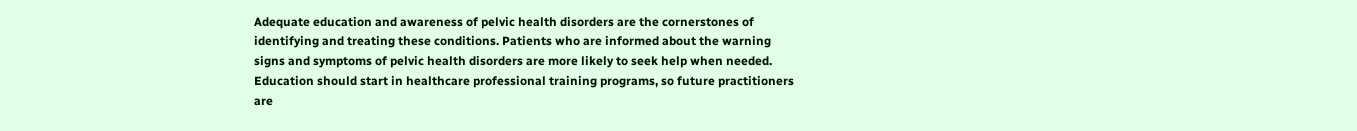Adequate education and awareness of pelvic health disorders are the cornerstones of identifying and treating these conditions. Patients who are informed about the warning signs and symptoms of pelvic health disorders are more likely to seek help when needed. Education should start in healthcare professional training programs, so future practitioners are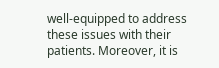well-equipped to address these issues with their patients. Moreover, it is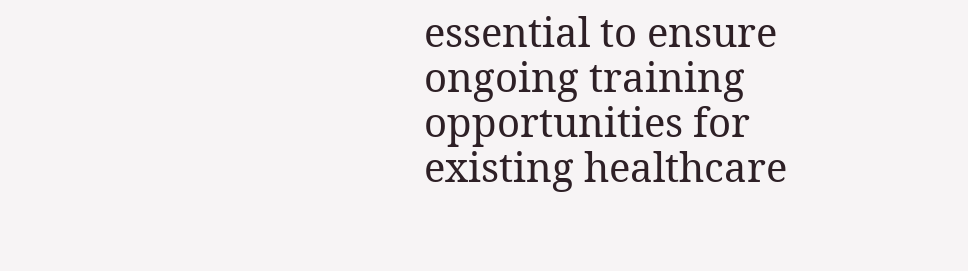essential to ensure ongoing training opportunities for existing healthcare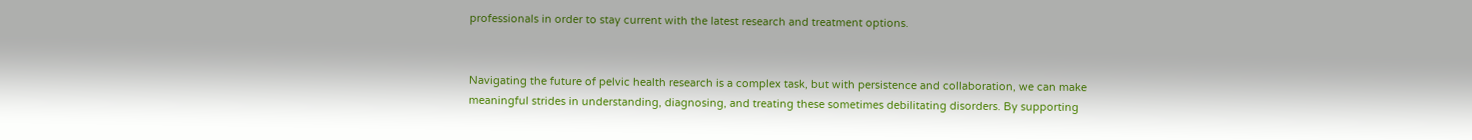professionals in order to stay current with the latest research and treatment options.


Navigating the future of pelvic health research is a complex task, but with persistence and collaboration, we can make meaningful strides in understanding, diagnosing, and treating these sometimes debilitating disorders. By supporting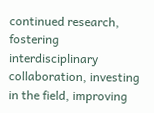continued research, fostering interdisciplinary collaboration, investing in the field, improving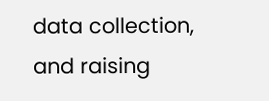data collection, and raising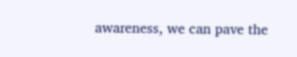awareness, we can pave the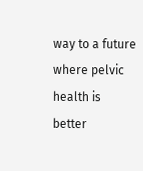way to a future where pelvic health is better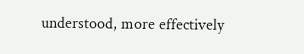understood, more effectively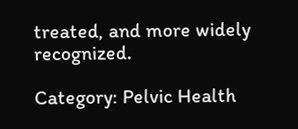treated, and more widely recognized.

Category: Pelvic Health